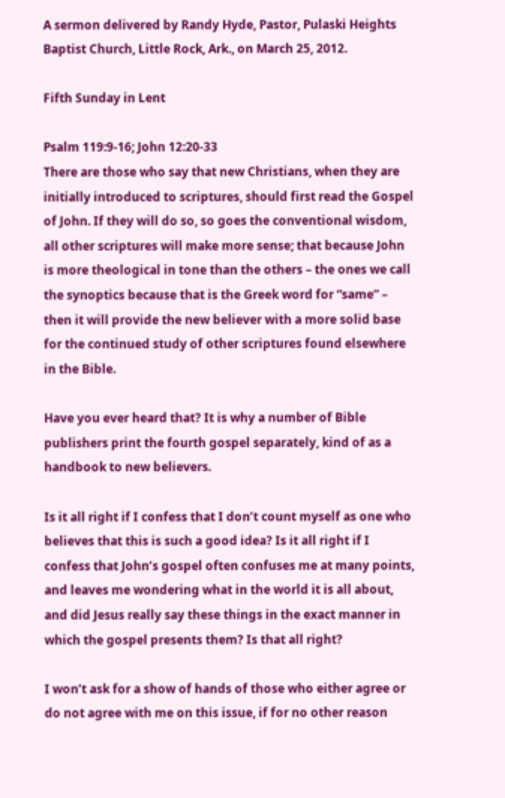A sermon delivered by Randy Hyde, Pastor, Pulaski Heights Baptist Church, Little Rock, Ark., on March 25, 2012.

Fifth Sunday in Lent

Psalm 119:9-16; John 12:20-33
There are those who say that new Christians, when they are initially introduced to scriptures, should first read the Gospel of John. If they will do so, so goes the conventional wisdom, all other scriptures will make more sense; that because John is more theological in tone than the others – the ones we call the synoptics because that is the Greek word for “same” – then it will provide the new believer with a more solid base for the continued study of other scriptures found elsewhere in the Bible.

Have you ever heard that? It is why a number of Bible publishers print the fourth gospel separately, kind of as a handbook to new believers.

Is it all right if I confess that I don’t count myself as one who believes that this is such a good idea? Is it all right if I confess that John’s gospel often confuses me at many points, and leaves me wondering what in the world it is all about, and did Jesus really say these things in the exact manner in which the gospel presents them? Is that all right?

I won’t ask for a show of hands of those who either agree or do not agree with me on this issue, if for no other reason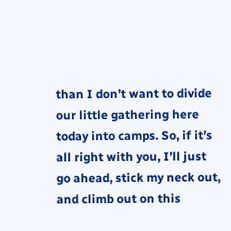than I don’t want to divide our little gathering here today into camps. So, if it’s all right with you, I’ll just go ahead, stick my neck out, and climb out on this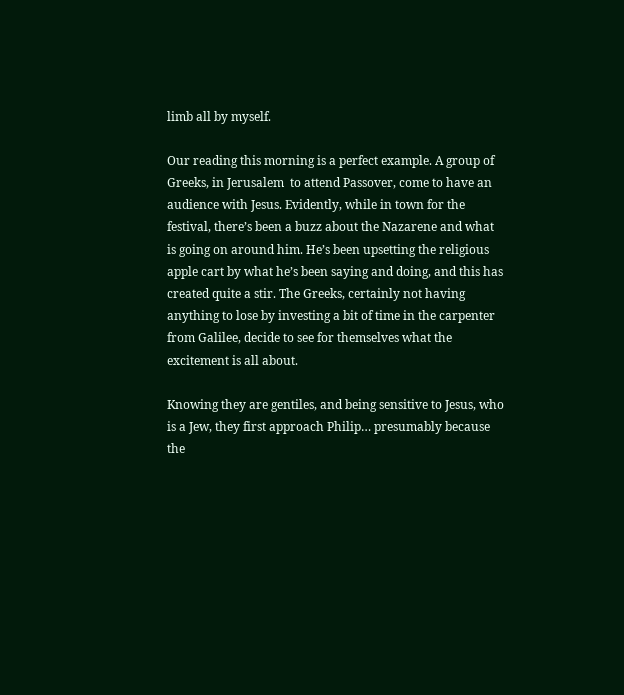limb all by myself.

Our reading this morning is a perfect example. A group of Greeks, in Jerusalem  to attend Passover, come to have an audience with Jesus. Evidently, while in town for the festival, there’s been a buzz about the Nazarene and what is going on around him. He’s been upsetting the religious apple cart by what he’s been saying and doing, and this has created quite a stir. The Greeks, certainly not having anything to lose by investing a bit of time in the carpenter from Galilee, decide to see for themselves what the excitement is all about.

Knowing they are gentiles, and being sensitive to Jesus, who is a Jew, they first approach Philip… presumably because the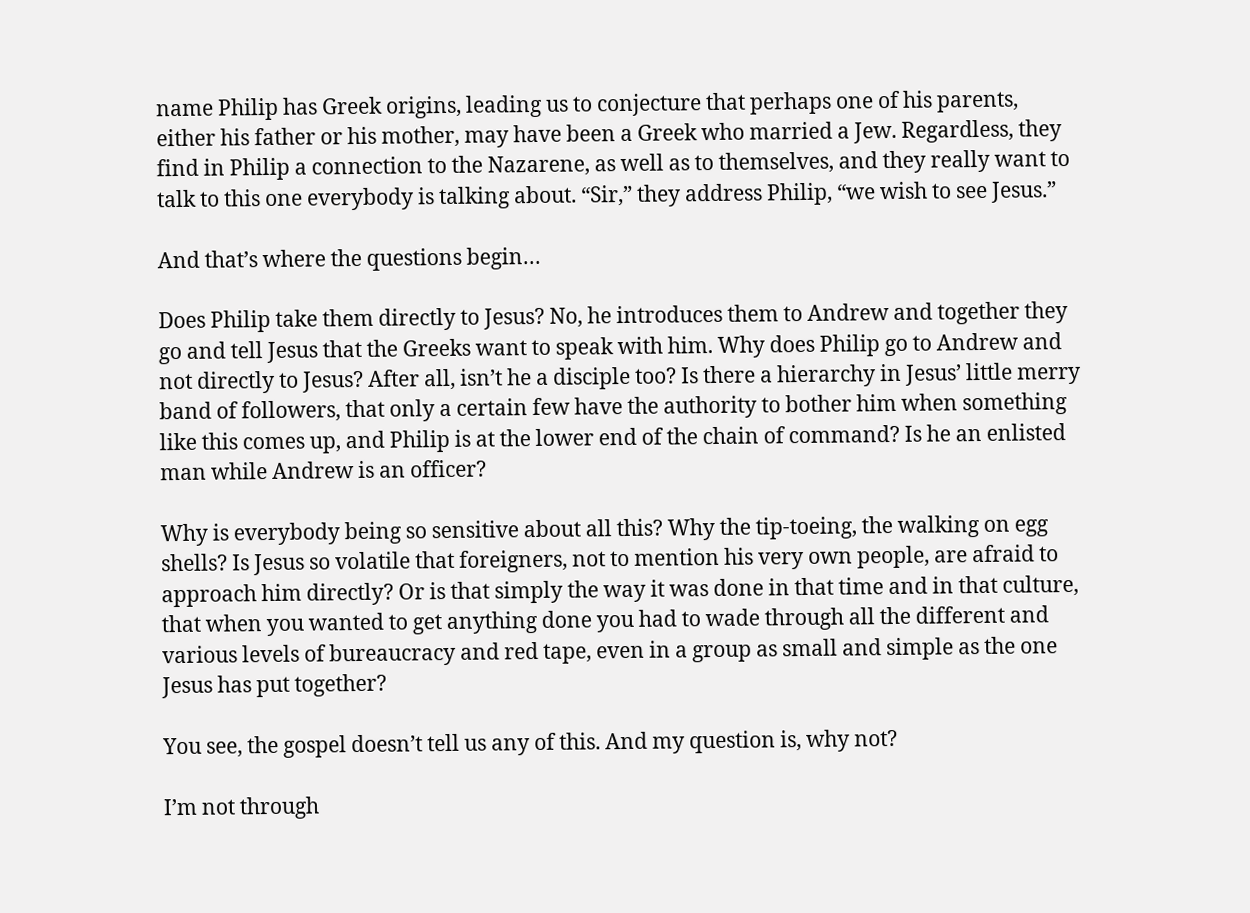name Philip has Greek origins, leading us to conjecture that perhaps one of his parents, either his father or his mother, may have been a Greek who married a Jew. Regardless, they find in Philip a connection to the Nazarene, as well as to themselves, and they really want to talk to this one everybody is talking about. “Sir,” they address Philip, “we wish to see Jesus.”

And that’s where the questions begin…

Does Philip take them directly to Jesus? No, he introduces them to Andrew and together they go and tell Jesus that the Greeks want to speak with him. Why does Philip go to Andrew and not directly to Jesus? After all, isn’t he a disciple too? Is there a hierarchy in Jesus’ little merry band of followers, that only a certain few have the authority to bother him when something like this comes up, and Philip is at the lower end of the chain of command? Is he an enlisted man while Andrew is an officer?

Why is everybody being so sensitive about all this? Why the tip-toeing, the walking on egg shells? Is Jesus so volatile that foreigners, not to mention his very own people, are afraid to approach him directly? Or is that simply the way it was done in that time and in that culture, that when you wanted to get anything done you had to wade through all the different and various levels of bureaucracy and red tape, even in a group as small and simple as the one Jesus has put together?

You see, the gospel doesn’t tell us any of this. And my question is, why not?

I’m not through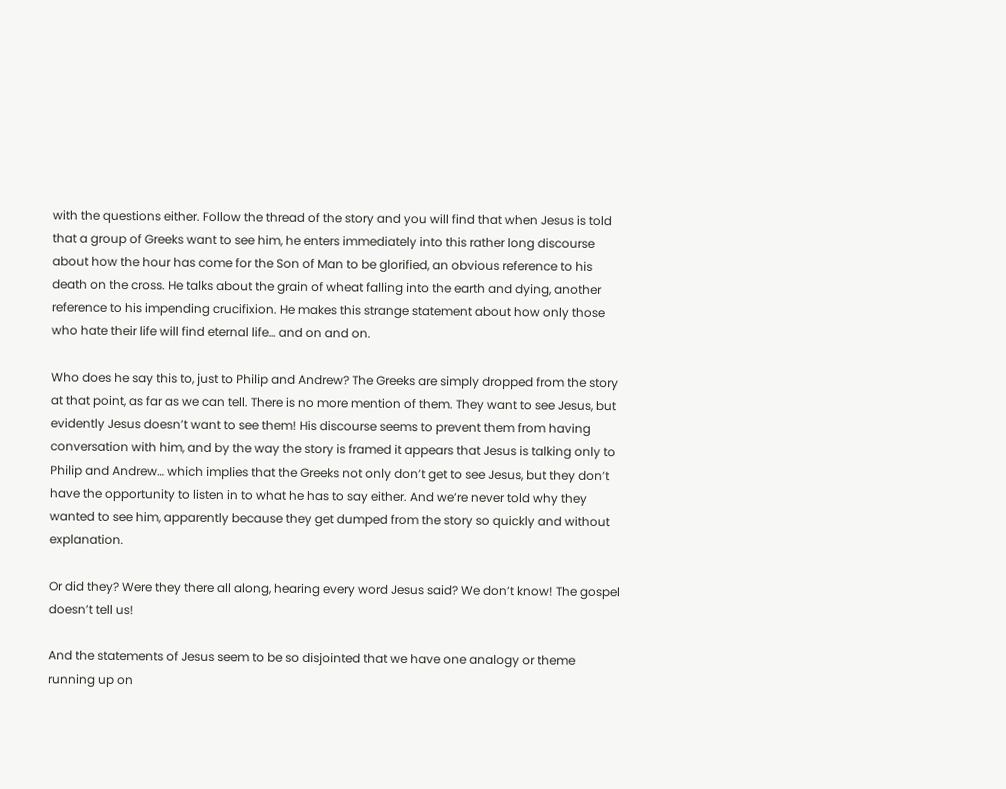with the questions either. Follow the thread of the story and you will find that when Jesus is told that a group of Greeks want to see him, he enters immediately into this rather long discourse about how the hour has come for the Son of Man to be glorified, an obvious reference to his death on the cross. He talks about the grain of wheat falling into the earth and dying, another reference to his impending crucifixion. He makes this strange statement about how only those who hate their life will find eternal life… and on and on.

Who does he say this to, just to Philip and Andrew? The Greeks are simply dropped from the story at that point, as far as we can tell. There is no more mention of them. They want to see Jesus, but evidently Jesus doesn’t want to see them! His discourse seems to prevent them from having conversation with him, and by the way the story is framed it appears that Jesus is talking only to Philip and Andrew… which implies that the Greeks not only don’t get to see Jesus, but they don’t have the opportunity to listen in to what he has to say either. And we’re never told why they wanted to see him, apparently because they get dumped from the story so quickly and without explanation.

Or did they? Were they there all along, hearing every word Jesus said? We don’t know! The gospel doesn’t tell us!

And the statements of Jesus seem to be so disjointed that we have one analogy or theme running up on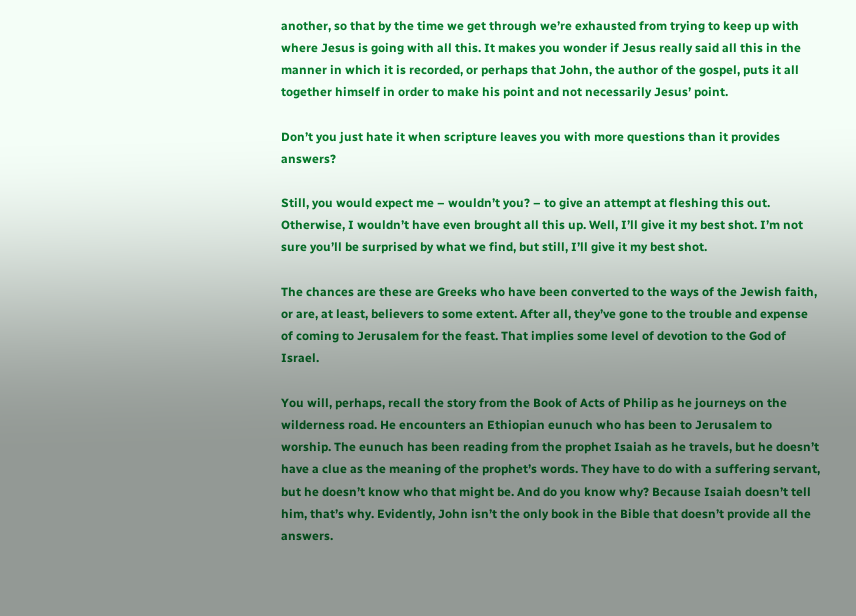another, so that by the time we get through we’re exhausted from trying to keep up with where Jesus is going with all this. It makes you wonder if Jesus really said all this in the manner in which it is recorded, or perhaps that John, the author of the gospel, puts it all together himself in order to make his point and not necessarily Jesus’ point.

Don’t you just hate it when scripture leaves you with more questions than it provides answers?

Still, you would expect me – wouldn’t you? – to give an attempt at fleshing this out. Otherwise, I wouldn’t have even brought all this up. Well, I’ll give it my best shot. I’m not sure you’ll be surprised by what we find, but still, I’ll give it my best shot.

The chances are these are Greeks who have been converted to the ways of the Jewish faith, or are, at least, believers to some extent. After all, they’ve gone to the trouble and expense of coming to Jerusalem for the feast. That implies some level of devotion to the God of Israel.

You will, perhaps, recall the story from the Book of Acts of Philip as he journeys on the wilderness road. He encounters an Ethiopian eunuch who has been to Jerusalem to worship. The eunuch has been reading from the prophet Isaiah as he travels, but he doesn’t have a clue as the meaning of the prophet’s words. They have to do with a suffering servant, but he doesn’t know who that might be. And do you know why? Because Isaiah doesn’t tell him, that’s why. Evidently, John isn’t the only book in the Bible that doesn’t provide all the answers.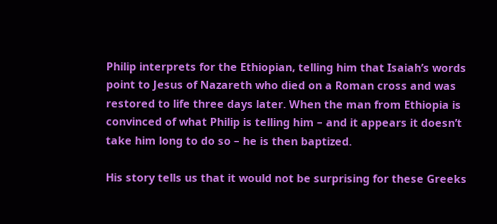Philip interprets for the Ethiopian, telling him that Isaiah’s words point to Jesus of Nazareth who died on a Roman cross and was restored to life three days later. When the man from Ethiopia is convinced of what Philip is telling him – and it appears it doesn’t take him long to do so – he is then baptized.

His story tells us that it would not be surprising for these Greeks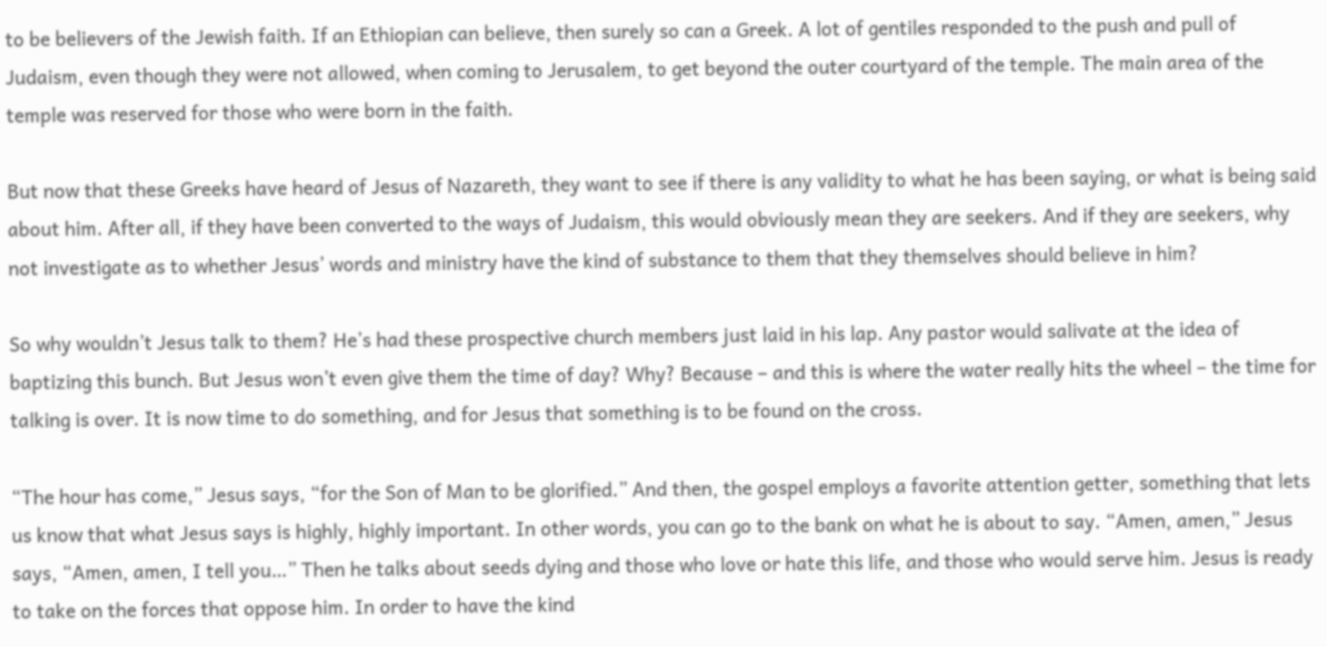to be believers of the Jewish faith. If an Ethiopian can believe, then surely so can a Greek. A lot of gentiles responded to the push and pull of Judaism, even though they were not allowed, when coming to Jerusalem, to get beyond the outer courtyard of the temple. The main area of the temple was reserved for those who were born in the faith.

But now that these Greeks have heard of Jesus of Nazareth, they want to see if there is any validity to what he has been saying, or what is being said about him. After all, if they have been converted to the ways of Judaism, this would obviously mean they are seekers. And if they are seekers, why not investigate as to whether Jesus’ words and ministry have the kind of substance to them that they themselves should believe in him?

So why wouldn’t Jesus talk to them? He’s had these prospective church members just laid in his lap. Any pastor would salivate at the idea of baptizing this bunch. But Jesus won’t even give them the time of day? Why? Because – and this is where the water really hits the wheel – the time for talking is over. It is now time to do something, and for Jesus that something is to be found on the cross.

“The hour has come,” Jesus says, “for the Son of Man to be glorified.” And then, the gospel employs a favorite attention getter, something that lets us know that what Jesus says is highly, highly important. In other words, you can go to the bank on what he is about to say. “Amen, amen,” Jesus says, “Amen, amen, I tell you…” Then he talks about seeds dying and those who love or hate this life, and those who would serve him. Jesus is ready to take on the forces that oppose him. In order to have the kind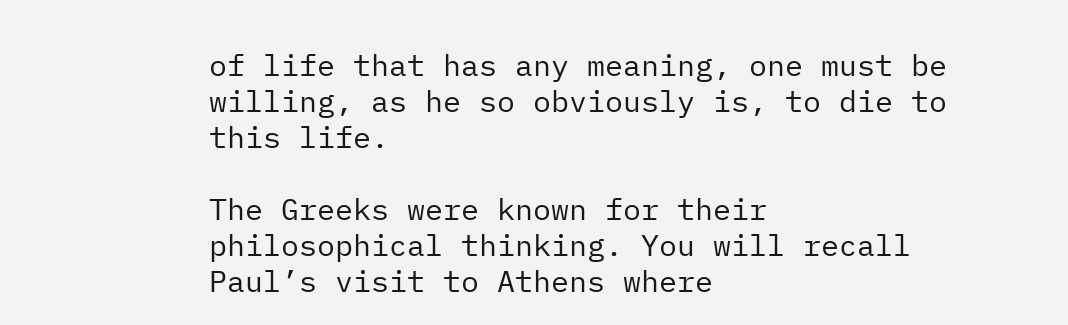of life that has any meaning, one must be willing, as he so obviously is, to die to this life.

The Greeks were known for their philosophical thinking. You will recall Paul’s visit to Athens where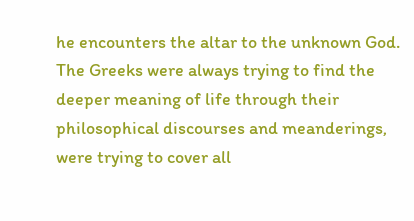he encounters the altar to the unknown God. The Greeks were always trying to find the deeper meaning of life through their philosophical discourses and meanderings, were trying to cover all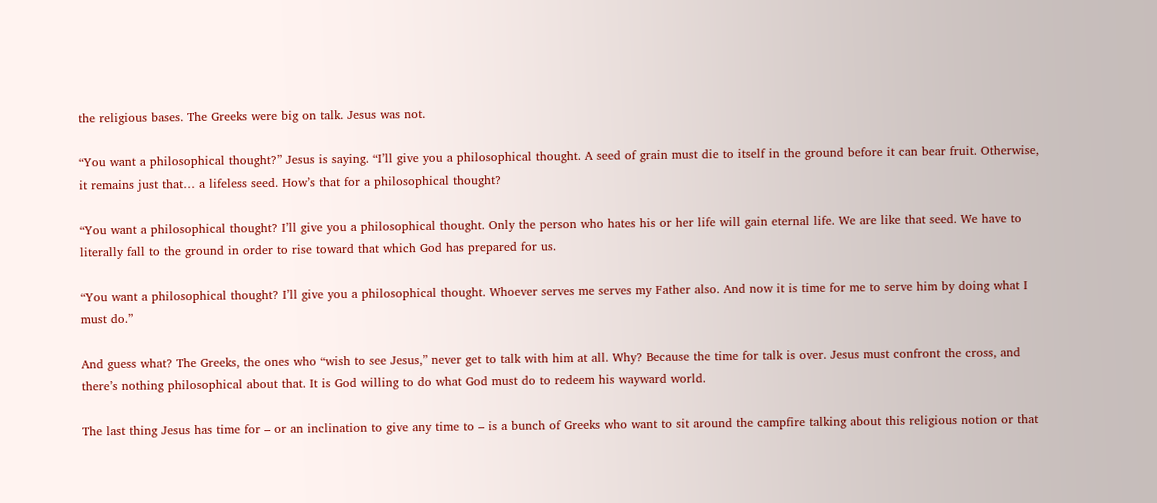the religious bases. The Greeks were big on talk. Jesus was not.

“You want a philosophical thought?” Jesus is saying. “I’ll give you a philosophical thought. A seed of grain must die to itself in the ground before it can bear fruit. Otherwise, it remains just that… a lifeless seed. How’s that for a philosophical thought?

“You want a philosophical thought? I’ll give you a philosophical thought. Only the person who hates his or her life will gain eternal life. We are like that seed. We have to literally fall to the ground in order to rise toward that which God has prepared for us.

“You want a philosophical thought? I’ll give you a philosophical thought. Whoever serves me serves my Father also. And now it is time for me to serve him by doing what I must do.”

And guess what? The Greeks, the ones who “wish to see Jesus,” never get to talk with him at all. Why? Because the time for talk is over. Jesus must confront the cross, and there’s nothing philosophical about that. It is God willing to do what God must do to redeem his wayward world.

The last thing Jesus has time for – or an inclination to give any time to – is a bunch of Greeks who want to sit around the campfire talking about this religious notion or that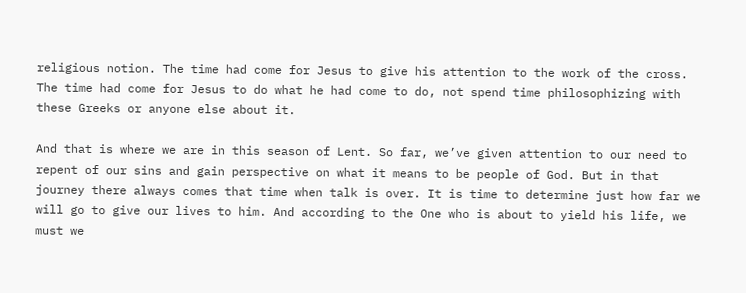religious notion. The time had come for Jesus to give his attention to the work of the cross. The time had come for Jesus to do what he had come to do, not spend time philosophizing with these Greeks or anyone else about it.

And that is where we are in this season of Lent. So far, we’ve given attention to our need to repent of our sins and gain perspective on what it means to be people of God. But in that journey there always comes that time when talk is over. It is time to determine just how far we will go to give our lives to him. And according to the One who is about to yield his life, we must we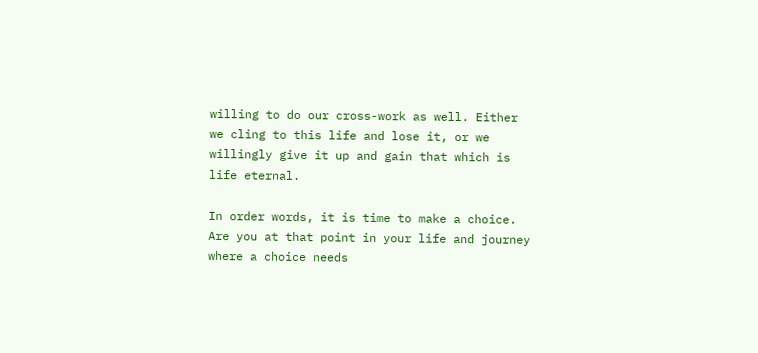willing to do our cross-work as well. Either we cling to this life and lose it, or we willingly give it up and gain that which is life eternal.

In order words, it is time to make a choice. Are you at that point in your life and journey where a choice needs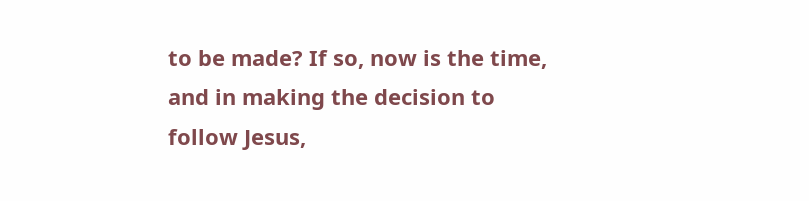to be made? If so, now is the time, and in making the decision to follow Jesus,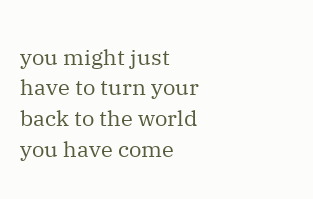you might just have to turn your back to the world you have come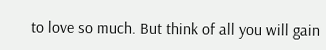to love so much. But think of all you will gain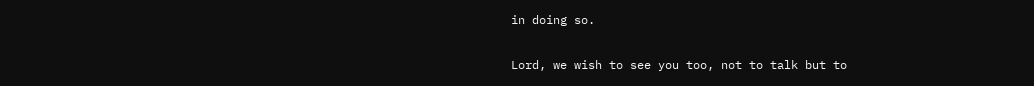in doing so.

Lord, we wish to see you too, not to talk but to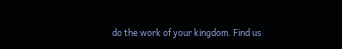do the work of your kingdom. Find us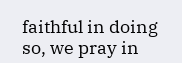faithful in doing so, we pray in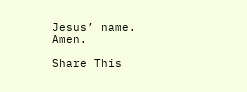Jesus’ name. Amen.

Share This